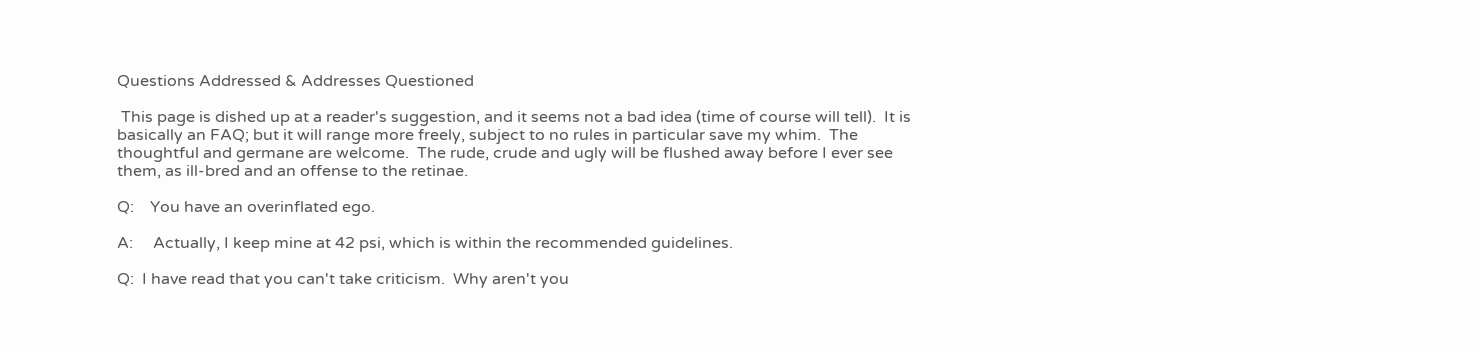Questions Addressed & Addresses Questioned

 This page is dished up at a reader's suggestion, and it seems not a bad idea (time of course will tell).  It is basically an FAQ; but it will range more freely, subject to no rules in particular save my whim.  The thoughtful and germane are welcome.  The rude, crude and ugly will be flushed away before I ever see them, as ill-bred and an offense to the retinae.

Q:    You have an overinflated ego.

A:     Actually, I keep mine at 42 psi, which is within the recommended guidelines.

Q:  I have read that you can't take criticism.  Why aren't you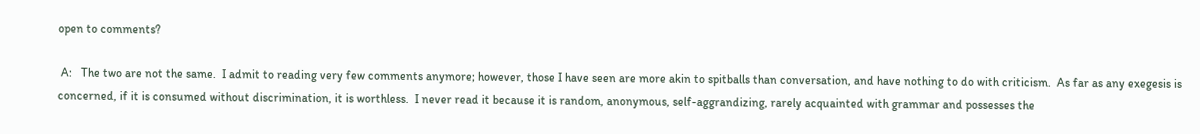open to comments?

 A:   The two are not the same.  I admit to reading very few comments anymore; however, those I have seen are more akin to spitballs than conversation, and have nothing to do with criticism.  As far as any exegesis is concerned, if it is consumed without discrimination, it is worthless.  I never read it because it is random, anonymous, self-aggrandizing, rarely acquainted with grammar and possesses the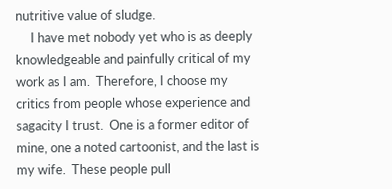nutritive value of sludge.
     I have met nobody yet who is as deeply knowledgeable and painfully critical of my work as I am.  Therefore, I choose my critics from people whose experience and sagacity I trust.  One is a former editor of mine, one a noted cartoonist, and the last is my wife.  These people pull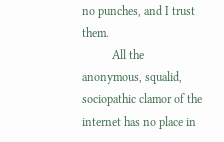no punches, and I trust them.
          All the anonymous, squalid, sociopathic clamor of the internet has no place in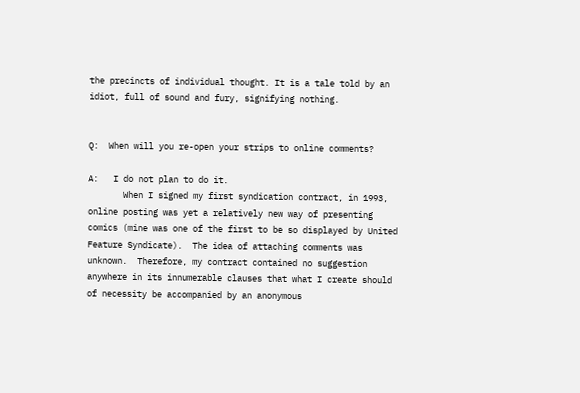the precincts of individual thought. It is a tale told by an idiot, full of sound and fury, signifying nothing.


Q:  When will you re-open your strips to online comments?

A:   I do not plan to do it.
       When I signed my first syndication contract, in 1993, online posting was yet a relatively new way of presenting comics (mine was one of the first to be so displayed by United Feature Syndicate).  The idea of attaching comments was unknown.  Therefore, my contract contained no suggestion anywhere in its innumerable clauses that what I create should of necessity be accompanied by an anonymous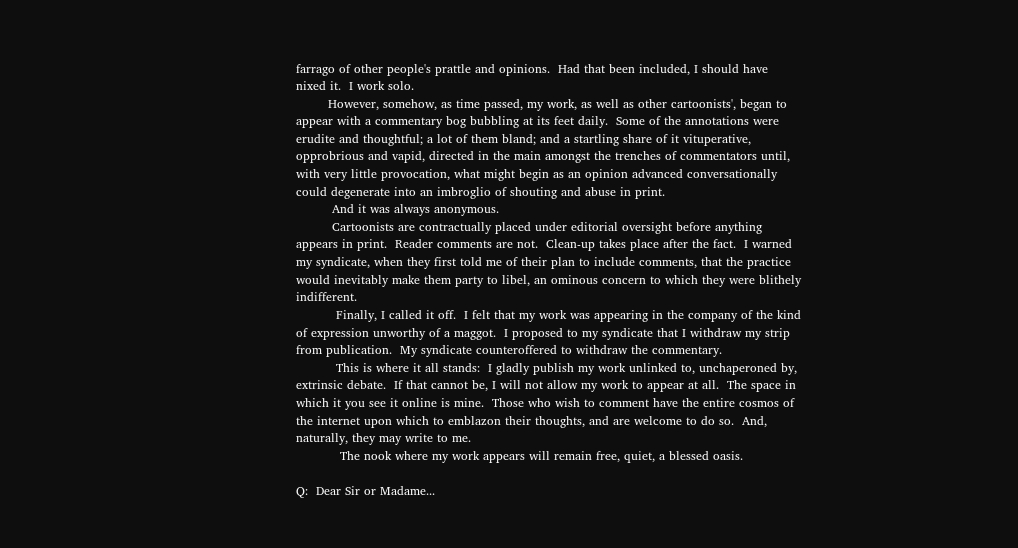farrago of other people's prattle and opinions.  Had that been included, I should have nixed it.  I work solo.
        However, somehow, as time passed, my work, as well as other cartoonists', began to appear with a commentary bog bubbling at its feet daily.  Some of the annotations were erudite and thoughtful; a lot of them bland; and a startling share of it vituperative, opprobrious and vapid, directed in the main amongst the trenches of commentators until, with very little provocation, what might begin as an opinion advanced conversationally could degenerate into an imbroglio of shouting and abuse in print.
         And it was always anonymous.
         Cartoonists are contractually placed under editorial oversight before anything appears in print.  Reader comments are not.  Clean-up takes place after the fact.  I warned my syndicate, when they first told me of their plan to include comments, that the practice would inevitably make them party to libel, an ominous concern to which they were blithely indifferent.
          Finally, I called it off.  I felt that my work was appearing in the company of the kind of expression unworthy of a maggot.  I proposed to my syndicate that I withdraw my strip from publication.  My syndicate counteroffered to withdraw the commentary.
          This is where it all stands:  I gladly publish my work unlinked to, unchaperoned by, extrinsic debate.  If that cannot be, I will not allow my work to appear at all.  The space in which it you see it online is mine.  Those who wish to comment have the entire cosmos of the internet upon which to emblazon their thoughts, and are welcome to do so.  And, naturally, they may write to me.
           The nook where my work appears will remain free, quiet, a blessed oasis.

Q:  Dear Sir or Madame...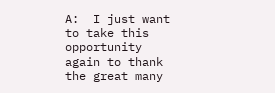A:  I just want to take this opportunity again to thank the great many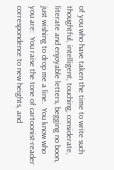of you who have taken the time to write such thoughtful, intelligent, touching, considerate, literate and enjoyable letters, begging no boon, just wishing to drop me a line.  You know who you are:  You raise the tone of cartoonist-reader correspondence to new heights, and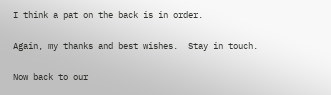I think a pat on the back is in order.

Again, my thanks and best wishes.  Stay in touch.

Now back to our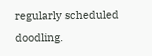regularly scheduled doodling.